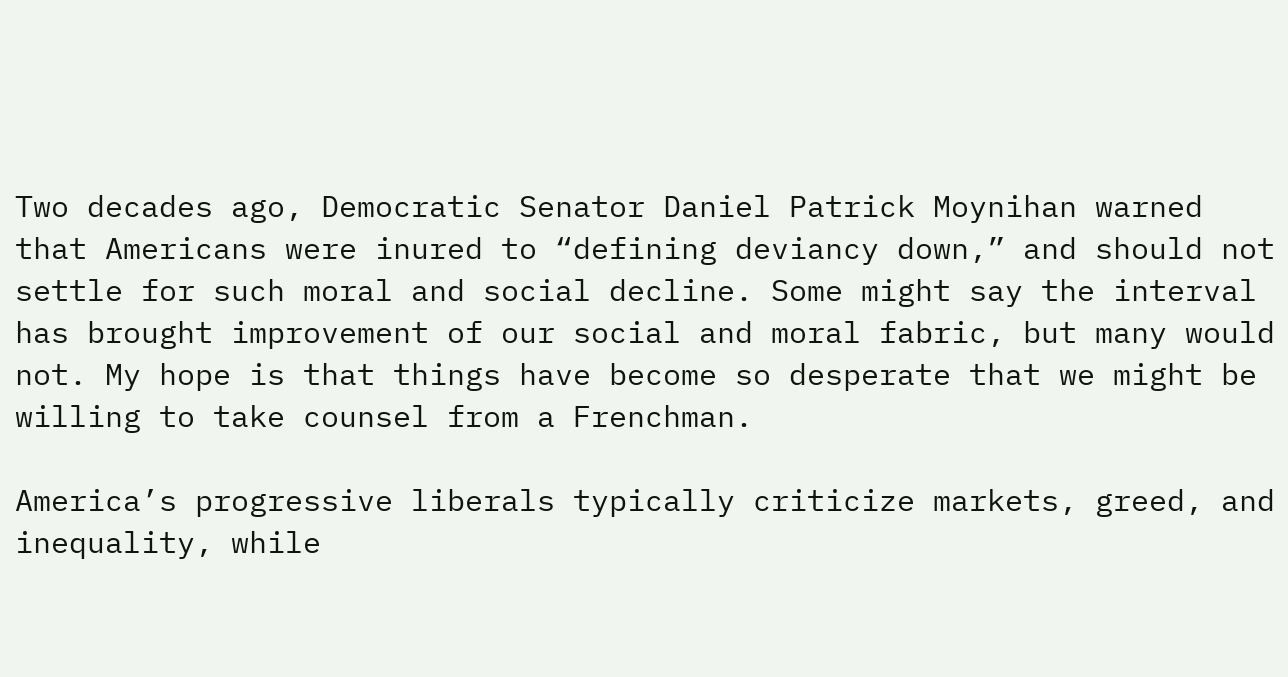Two decades ago, Democratic Senator Daniel Patrick Moynihan warned that Americans were inured to “defining deviancy down,” and should not settle for such moral and social decline. Some might say the interval has brought improvement of our social and moral fabric, but many would not. My hope is that things have become so desperate that we might be willing to take counsel from a Frenchman.

America’s progressive liberals typically criticize markets, greed, and inequality, while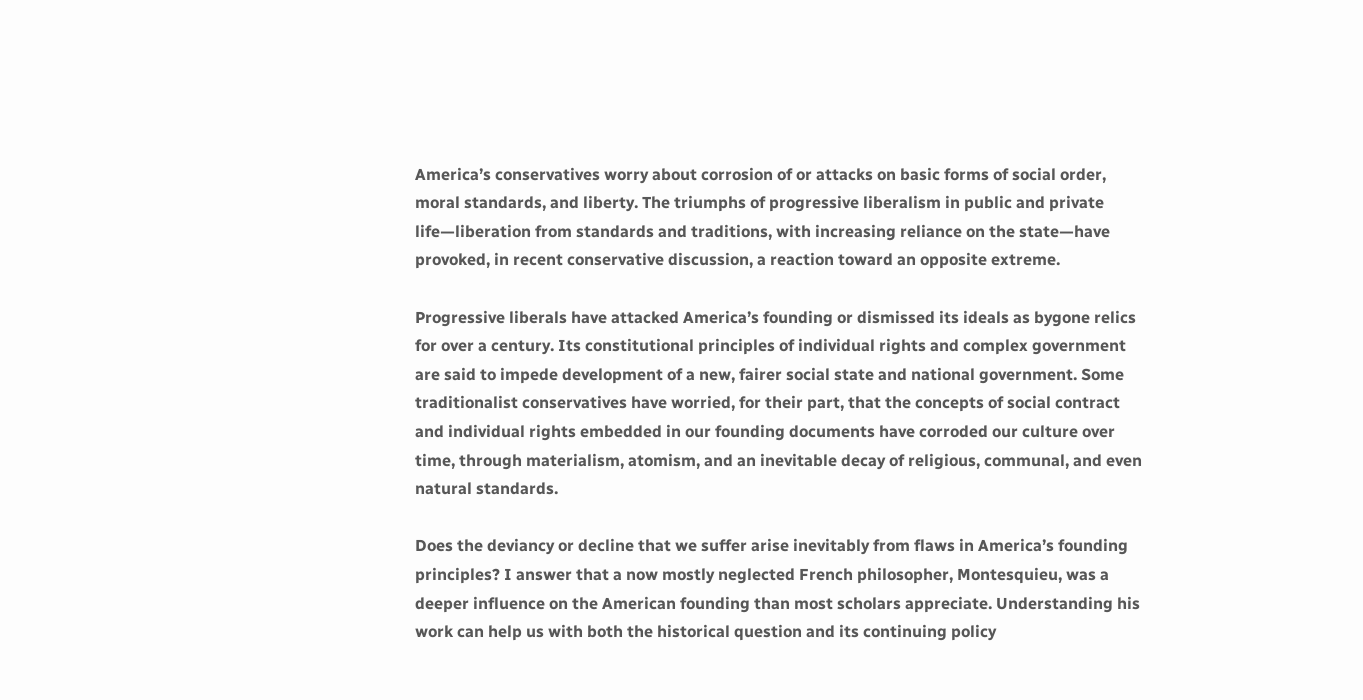America’s conservatives worry about corrosion of or attacks on basic forms of social order, moral standards, and liberty. The triumphs of progressive liberalism in public and private life—liberation from standards and traditions, with increasing reliance on the state—have provoked, in recent conservative discussion, a reaction toward an opposite extreme.

Progressive liberals have attacked America’s founding or dismissed its ideals as bygone relics for over a century. Its constitutional principles of individual rights and complex government are said to impede development of a new, fairer social state and national government. Some traditionalist conservatives have worried, for their part, that the concepts of social contract and individual rights embedded in our founding documents have corroded our culture over time, through materialism, atomism, and an inevitable decay of religious, communal, and even natural standards.

Does the deviancy or decline that we suffer arise inevitably from flaws in America’s founding principles? I answer that a now mostly neglected French philosopher, Montesquieu, was a deeper influence on the American founding than most scholars appreciate. Understanding his work can help us with both the historical question and its continuing policy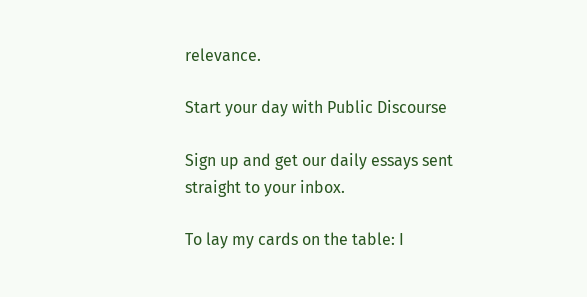relevance.

Start your day with Public Discourse

Sign up and get our daily essays sent straight to your inbox.

To lay my cards on the table: I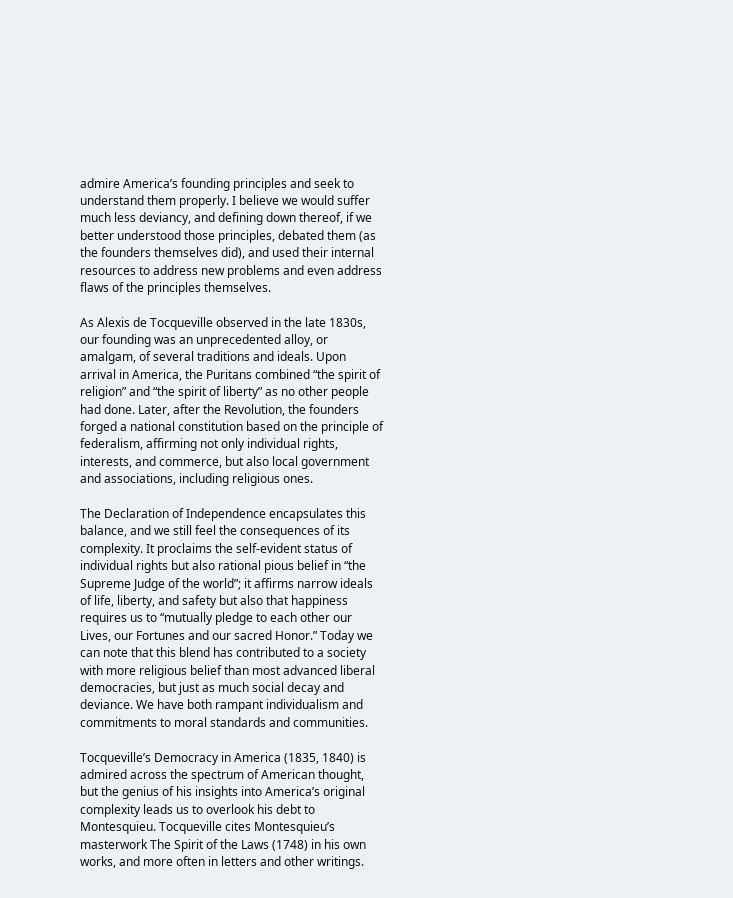admire America’s founding principles and seek to understand them properly. I believe we would suffer much less deviancy, and defining down thereof, if we better understood those principles, debated them (as the founders themselves did), and used their internal resources to address new problems and even address flaws of the principles themselves.

As Alexis de Tocqueville observed in the late 1830s, our founding was an unprecedented alloy, or amalgam, of several traditions and ideals. Upon arrival in America, the Puritans combined “the spirit of religion” and “the spirit of liberty” as no other people had done. Later, after the Revolution, the founders forged a national constitution based on the principle of federalism, affirming not only individual rights, interests, and commerce, but also local government and associations, including religious ones.

The Declaration of Independence encapsulates this balance, and we still feel the consequences of its complexity. It proclaims the self-evident status of individual rights but also rational pious belief in “the Supreme Judge of the world”; it affirms narrow ideals of life, liberty, and safety but also that happiness requires us to “mutually pledge to each other our Lives, our Fortunes and our sacred Honor.” Today we can note that this blend has contributed to a society with more religious belief than most advanced liberal democracies, but just as much social decay and deviance. We have both rampant individualism and commitments to moral standards and communities.

Tocqueville’s Democracy in America (1835, 1840) is admired across the spectrum of American thought, but the genius of his insights into America’s original complexity leads us to overlook his debt to Montesquieu. Tocqueville cites Montesquieu’s masterwork The Spirit of the Laws (1748) in his own works, and more often in letters and other writings.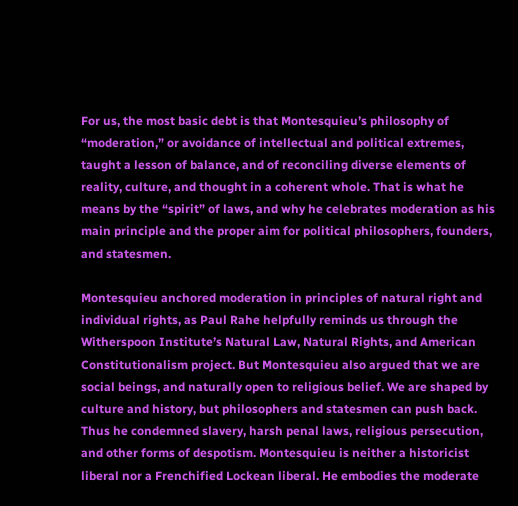For us, the most basic debt is that Montesquieu’s philosophy of “moderation,” or avoidance of intellectual and political extremes, taught a lesson of balance, and of reconciling diverse elements of reality, culture, and thought in a coherent whole. That is what he means by the “spirit” of laws, and why he celebrates moderation as his main principle and the proper aim for political philosophers, founders, and statesmen.

Montesquieu anchored moderation in principles of natural right and individual rights, as Paul Rahe helpfully reminds us through the Witherspoon Institute’s Natural Law, Natural Rights, and American Constitutionalism project. But Montesquieu also argued that we are social beings, and naturally open to religious belief. We are shaped by culture and history, but philosophers and statesmen can push back. Thus he condemned slavery, harsh penal laws, religious persecution, and other forms of despotism. Montesquieu is neither a historicist liberal nor a Frenchified Lockean liberal. He embodies the moderate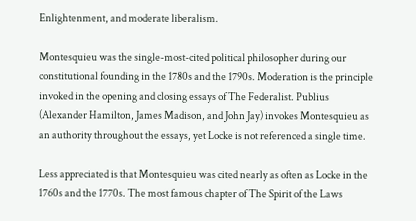Enlightenment, and moderate liberalism.

Montesquieu was the single-most-cited political philosopher during our constitutional founding in the 1780s and the 1790s. Moderation is the principle invoked in the opening and closing essays of The Federalist. Publius (Alexander Hamilton, James Madison, and John Jay) invokes Montesquieu as an authority throughout the essays, yet Locke is not referenced a single time.

Less appreciated is that Montesquieu was cited nearly as often as Locke in the 1760s and the 1770s. The most famous chapter of The Spirit of the Laws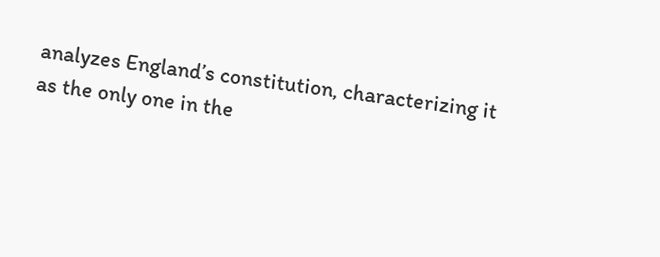analyzes England’s constitution, characterizing it as the only one in the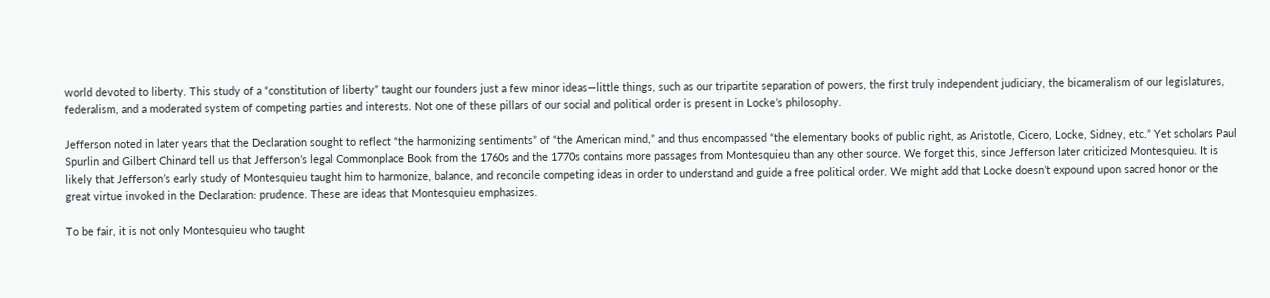world devoted to liberty. This study of a “constitution of liberty” taught our founders just a few minor ideas—little things, such as our tripartite separation of powers, the first truly independent judiciary, the bicameralism of our legislatures, federalism, and a moderated system of competing parties and interests. Not one of these pillars of our social and political order is present in Locke’s philosophy.

Jefferson noted in later years that the Declaration sought to reflect “the harmonizing sentiments” of “the American mind,” and thus encompassed “the elementary books of public right, as Aristotle, Cicero, Locke, Sidney, etc.” Yet scholars Paul Spurlin and Gilbert Chinard tell us that Jefferson’s legal Commonplace Book from the 1760s and the 1770s contains more passages from Montesquieu than any other source. We forget this, since Jefferson later criticized Montesquieu. It is likely that Jefferson’s early study of Montesquieu taught him to harmonize, balance, and reconcile competing ideas in order to understand and guide a free political order. We might add that Locke doesn’t expound upon sacred honor or the great virtue invoked in the Declaration: prudence. These are ideas that Montesquieu emphasizes.

To be fair, it is not only Montesquieu who taught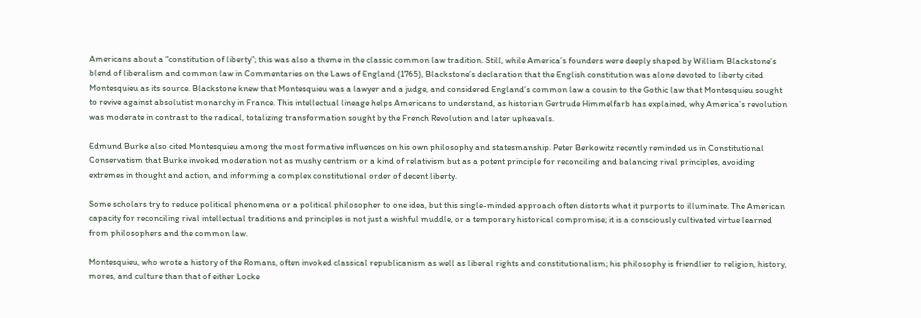Americans about a “constitution of liberty”; this was also a theme in the classic common law tradition. Still, while America’s founders were deeply shaped by William Blackstone’s blend of liberalism and common law in Commentaries on the Laws of England (1765), Blackstone’s declaration that the English constitution was alone devoted to liberty cited Montesquieu as its source. Blackstone knew that Montesquieu was a lawyer and a judge, and considered England’s common law a cousin to the Gothic law that Montesquieu sought to revive against absolutist monarchy in France. This intellectual lineage helps Americans to understand, as historian Gertrude Himmelfarb has explained, why America’s revolution was moderate in contrast to the radical, totalizing transformation sought by the French Revolution and later upheavals.

Edmund Burke also cited Montesquieu among the most formative influences on his own philosophy and statesmanship. Peter Berkowitz recently reminded us in Constitutional Conservatism that Burke invoked moderation not as mushy centrism or a kind of relativism but as a potent principle for reconciling and balancing rival principles, avoiding extremes in thought and action, and informing a complex constitutional order of decent liberty.

Some scholars try to reduce political phenomena or a political philosopher to one idea, but this single-minded approach often distorts what it purports to illuminate. The American capacity for reconciling rival intellectual traditions and principles is not just a wishful muddle, or a temporary historical compromise; it is a consciously cultivated virtue learned from philosophers and the common law.

Montesquieu, who wrote a history of the Romans, often invoked classical republicanism as well as liberal rights and constitutionalism; his philosophy is friendlier to religion, history, mores, and culture than that of either Locke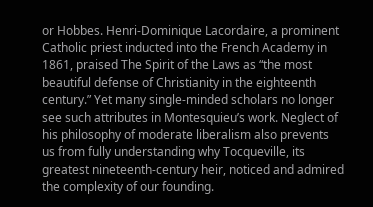or Hobbes. Henri-Dominique Lacordaire, a prominent Catholic priest inducted into the French Academy in 1861, praised The Spirit of the Laws as “the most beautiful defense of Christianity in the eighteenth century.” Yet many single-minded scholars no longer see such attributes in Montesquieu’s work. Neglect of his philosophy of moderate liberalism also prevents us from fully understanding why Tocqueville, its greatest nineteenth-century heir, noticed and admired the complexity of our founding.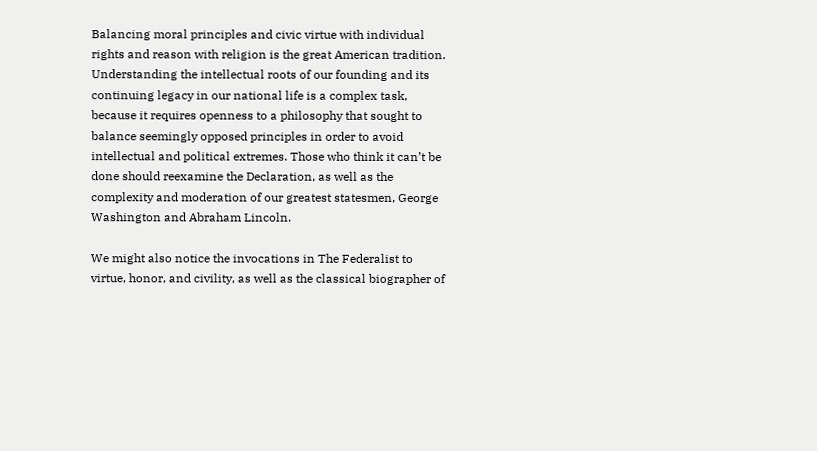Balancing moral principles and civic virtue with individual rights and reason with religion is the great American tradition. Understanding the intellectual roots of our founding and its continuing legacy in our national life is a complex task, because it requires openness to a philosophy that sought to balance seemingly opposed principles in order to avoid intellectual and political extremes. Those who think it can’t be done should reexamine the Declaration, as well as the complexity and moderation of our greatest statesmen, George Washington and Abraham Lincoln.

We might also notice the invocations in The Federalist to virtue, honor, and civility, as well as the classical biographer of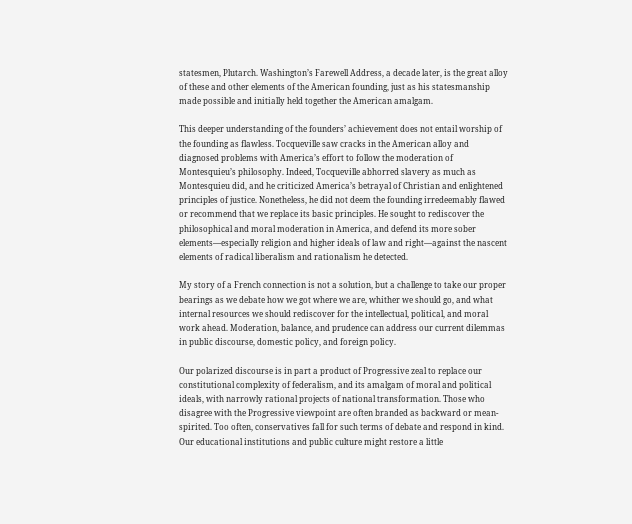statesmen, Plutarch. Washington’s Farewell Address, a decade later, is the great alloy of these and other elements of the American founding, just as his statesmanship made possible and initially held together the American amalgam.

This deeper understanding of the founders’ achievement does not entail worship of the founding as flawless. Tocqueville saw cracks in the American alloy and diagnosed problems with America’s effort to follow the moderation of Montesquieu’s philosophy. Indeed, Tocqueville abhorred slavery as much as Montesquieu did, and he criticized America’s betrayal of Christian and enlightened principles of justice. Nonetheless, he did not deem the founding irredeemably flawed or recommend that we replace its basic principles. He sought to rediscover the philosophical and moral moderation in America, and defend its more sober elements—especially religion and higher ideals of law and right—against the nascent elements of radical liberalism and rationalism he detected.

My story of a French connection is not a solution, but a challenge to take our proper bearings as we debate how we got where we are, whither we should go, and what internal resources we should rediscover for the intellectual, political, and moral work ahead. Moderation, balance, and prudence can address our current dilemmas in public discourse, domestic policy, and foreign policy.

Our polarized discourse is in part a product of Progressive zeal to replace our constitutional complexity of federalism, and its amalgam of moral and political ideals, with narrowly rational projects of national transformation. Those who disagree with the Progressive viewpoint are often branded as backward or mean-spirited. Too often, conservatives fall for such terms of debate and respond in kind. Our educational institutions and public culture might restore a little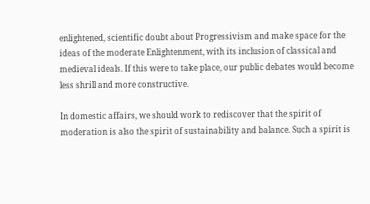enlightened, scientific doubt about Progressivism and make space for the ideas of the moderate Enlightenment, with its inclusion of classical and medieval ideals. If this were to take place, our public debates would become less shrill and more constructive.

In domestic affairs, we should work to rediscover that the spirit of moderation is also the spirit of sustainability and balance. Such a spirit is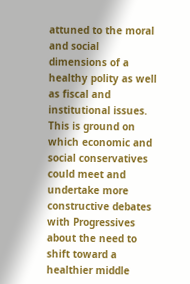attuned to the moral and social dimensions of a healthy polity as well as fiscal and institutional issues. This is ground on which economic and social conservatives could meet and undertake more constructive debates with Progressives about the need to shift toward a healthier middle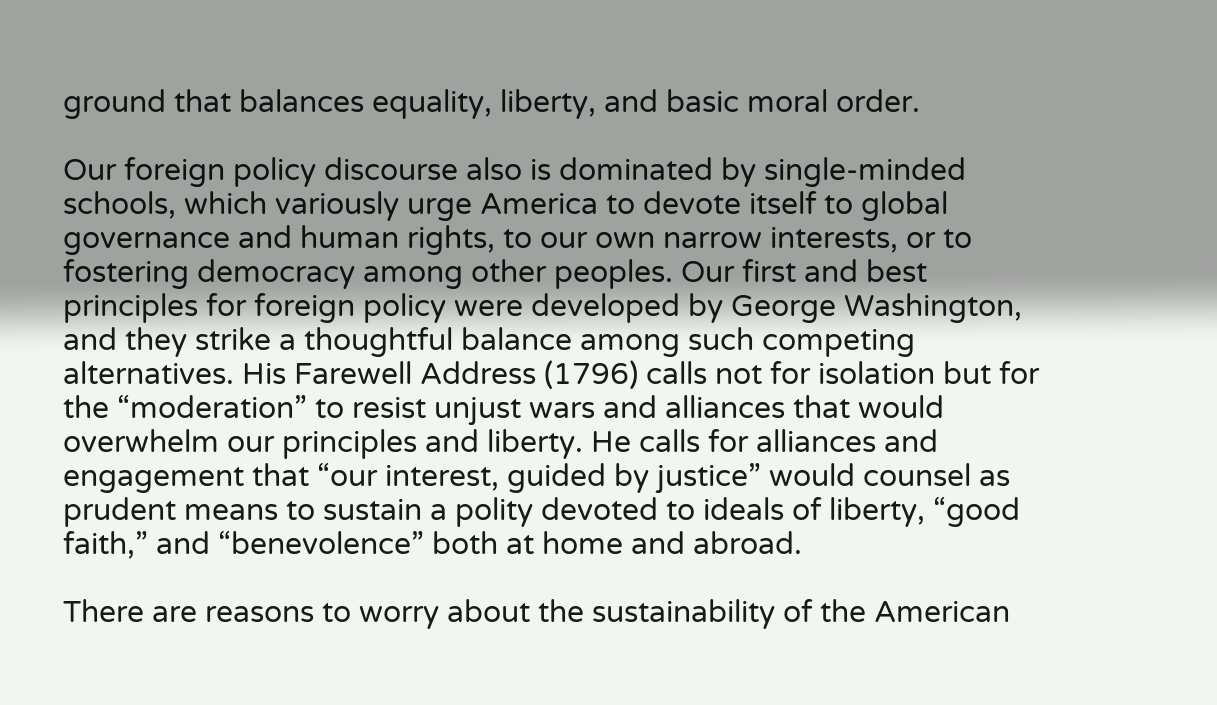ground that balances equality, liberty, and basic moral order.

Our foreign policy discourse also is dominated by single-minded schools, which variously urge America to devote itself to global governance and human rights, to our own narrow interests, or to fostering democracy among other peoples. Our first and best principles for foreign policy were developed by George Washington, and they strike a thoughtful balance among such competing alternatives. His Farewell Address (1796) calls not for isolation but for the “moderation” to resist unjust wars and alliances that would overwhelm our principles and liberty. He calls for alliances and engagement that “our interest, guided by justice” would counsel as prudent means to sustain a polity devoted to ideals of liberty, “good faith,” and “benevolence” both at home and abroad.

There are reasons to worry about the sustainability of the American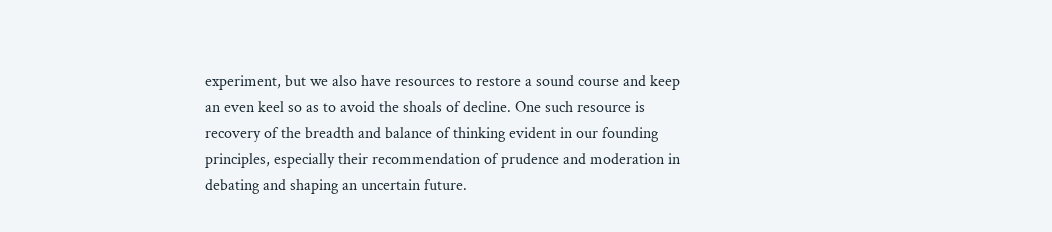experiment, but we also have resources to restore a sound course and keep an even keel so as to avoid the shoals of decline. One such resource is recovery of the breadth and balance of thinking evident in our founding principles, especially their recommendation of prudence and moderation in debating and shaping an uncertain future.